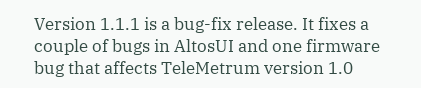Version 1.1.1 is a bug-fix release. It fixes a couple of bugs in AltosUI and one firmware bug that affects TeleMetrum version 1.0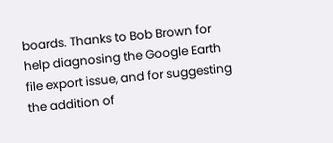boards. Thanks to Bob Brown for help diagnosing the Google Earth file export issue, and for suggesting the addition of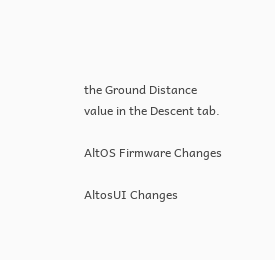the Ground Distance value in the Descent tab.

AltOS Firmware Changes

AltosUI Changes